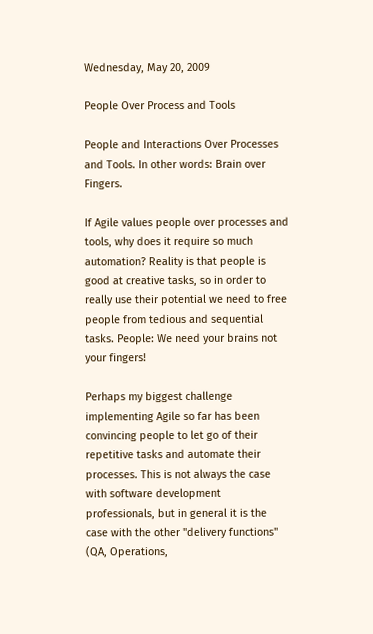Wednesday, May 20, 2009

People Over Process and Tools

People and Interactions Over Processes and Tools. In other words: Brain over Fingers.

If Agile values people over processes and tools, why does it require so much automation? Reality is that people is good at creative tasks, so in order to really use their potential we need to free people from tedious and sequential tasks. People: We need your brains not your fingers!

Perhaps my biggest challenge implementing Agile so far has been convincing people to let go of their repetitive tasks and automate their processes. This is not always the case with software development professionals, but in general it is the case with the other "delivery functions" (QA, Operations,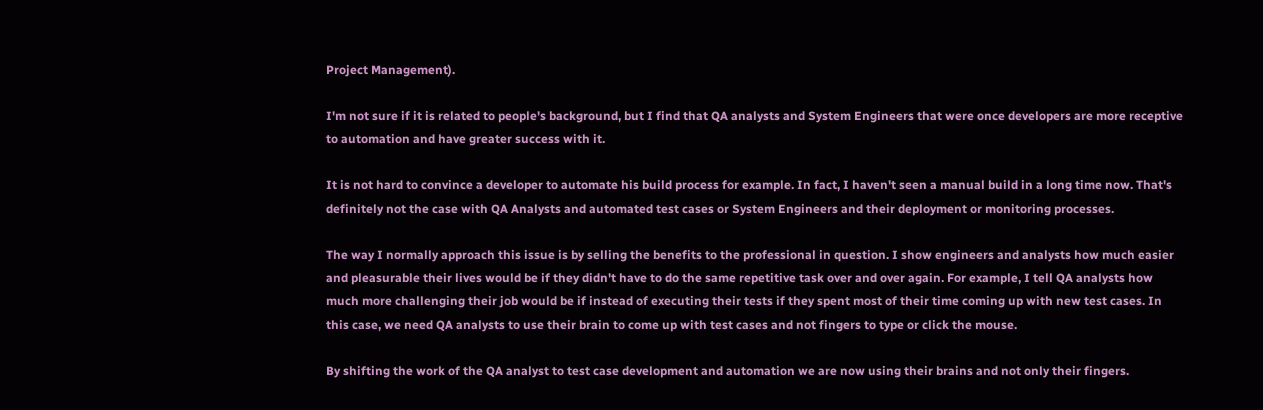Project Management).

I'm not sure if it is related to people's background, but I find that QA analysts and System Engineers that were once developers are more receptive to automation and have greater success with it.

It is not hard to convince a developer to automate his build process for example. In fact, I haven't seen a manual build in a long time now. That's definitely not the case with QA Analysts and automated test cases or System Engineers and their deployment or monitoring processes.

The way I normally approach this issue is by selling the benefits to the professional in question. I show engineers and analysts how much easier and pleasurable their lives would be if they didn't have to do the same repetitive task over and over again. For example, I tell QA analysts how much more challenging their job would be if instead of executing their tests if they spent most of their time coming up with new test cases. In this case, we need QA analysts to use their brain to come up with test cases and not fingers to type or click the mouse.

By shifting the work of the QA analyst to test case development and automation we are now using their brains and not only their fingers.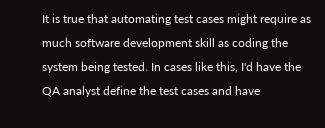It is true that automating test cases might require as much software development skill as coding the system being tested. In cases like this, I'd have the QA analyst define the test cases and have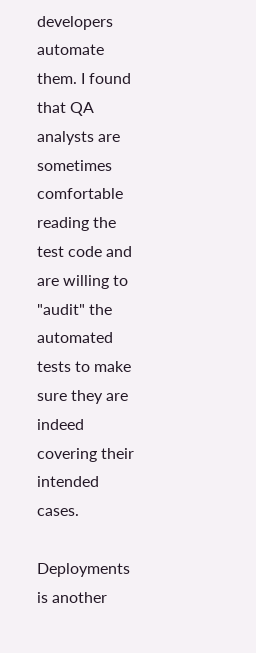developers automate them. I found that QA analysts are sometimes comfortable reading the test code and are willing to "audit" the automated tests to make sure they are indeed covering their intended cases.

Deployments is another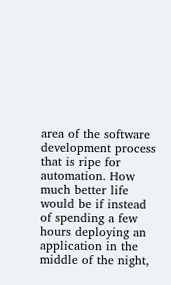area of the software development process that is ripe for automation. How much better life would be if instead of spending a few hours deploying an application in the middle of the night,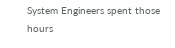System Engineers spent those hours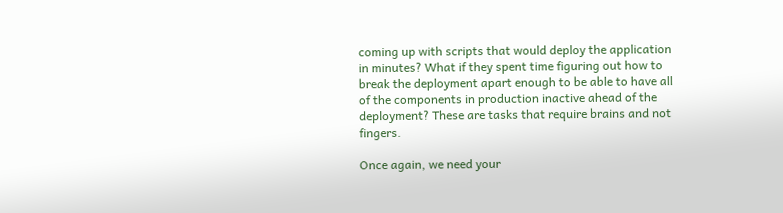coming up with scripts that would deploy the application in minutes? What if they spent time figuring out how to break the deployment apart enough to be able to have all of the components in production inactive ahead of the deployment? These are tasks that require brains and not fingers.

Once again, we need your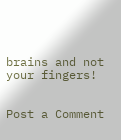brains and not your fingers!


Post a Comment